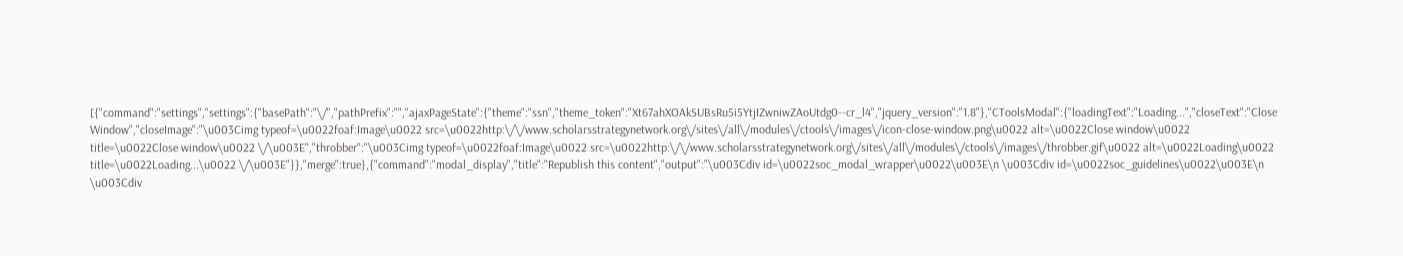[{"command":"settings","settings":{"basePath":"\/","pathPrefix":"","ajaxPageState":{"theme":"ssn","theme_token":"Xt67ahXOAkSUBsRu5i5YtjIZwniwZAoUtdg0--cr_l4","jquery_version":"1.8"},"CToolsModal":{"loadingText":"Loading...","closeText":"Close Window","closeImage":"\u003Cimg typeof=\u0022foaf:Image\u0022 src=\u0022http:\/\/www.scholarsstrategynetwork.org\/sites\/all\/modules\/ctools\/images\/icon-close-window.png\u0022 alt=\u0022Close window\u0022 title=\u0022Close window\u0022 \/\u003E","throbber":"\u003Cimg typeof=\u0022foaf:Image\u0022 src=\u0022http:\/\/www.scholarsstrategynetwork.org\/sites\/all\/modules\/ctools\/images\/throbber.gif\u0022 alt=\u0022Loading\u0022 title=\u0022Loading...\u0022 \/\u003E"}},"merge":true},{"command":"modal_display","title":"Republish this content","output":"\u003Cdiv id=\u0022soc_modal_wrapper\u0022\u003E\n \u003Cdiv id=\u0022soc_guidelines\u0022\u003E\n \u003Cdiv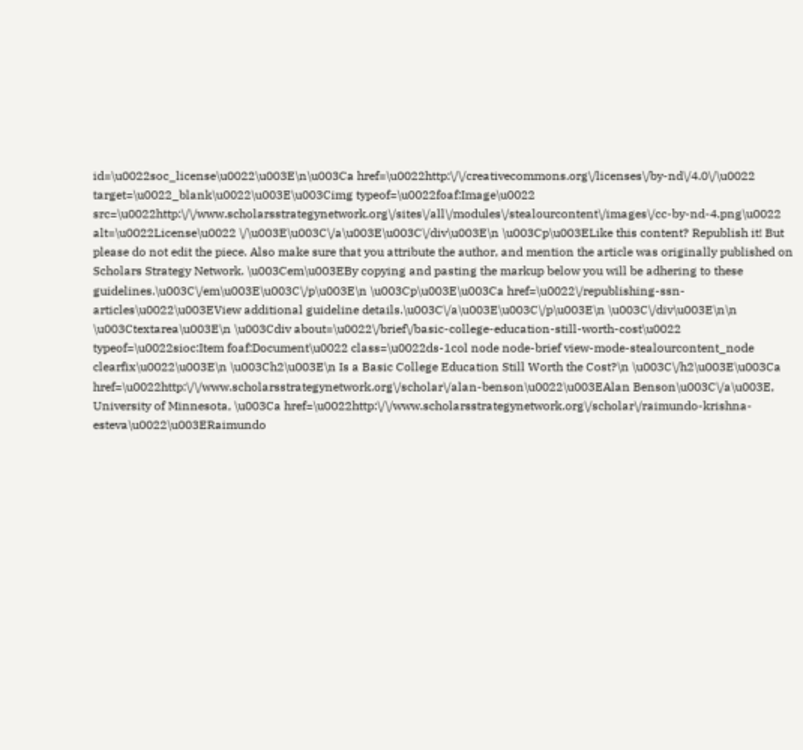id=\u0022soc_license\u0022\u003E\n\u003Ca href=\u0022http:\/\/creativecommons.org\/licenses\/by-nd\/4.0\/\u0022 target=\u0022_blank\u0022\u003E\u003Cimg typeof=\u0022foaf:Image\u0022 src=\u0022http:\/\/www.scholarsstrategynetwork.org\/sites\/all\/modules\/stealourcontent\/images\/cc-by-nd-4.png\u0022 alt=\u0022License\u0022 \/\u003E\u003C\/a\u003E\u003C\/div\u003E\n \u003Cp\u003ELike this content? Republish it! But please do not edit the piece. Also make sure that you attribute the author, and mention the article was originally published on Scholars Strategy Network. \u003Cem\u003EBy copying and pasting the markup below you will be adhering to these guidelines.\u003C\/em\u003E\u003C\/p\u003E\n \u003Cp\u003E\u003Ca href=\u0022\/republishing-ssn-articles\u0022\u003EView additional guideline details.\u003C\/a\u003E\u003C\/p\u003E\n \u003C\/div\u003E\n\n \u003Ctextarea\u003E\n \u003Cdiv about=\u0022\/brief\/basic-college-education-still-worth-cost\u0022 typeof=\u0022sioc:Item foaf:Document\u0022 class=\u0022ds-1col node node-brief view-mode-stealourcontent_node clearfix\u0022\u003E\n \u003Ch2\u003E\n Is a Basic College Education Still Worth the Cost?\n \u003C\/h2\u003E\u003Ca href=\u0022http:\/\/www.scholarsstrategynetwork.org\/scholar\/alan-benson\u0022\u003EAlan Benson\u003C\/a\u003E, University of Minnesota, \u003Ca href=\u0022http:\/\/www.scholarsstrategynetwork.org\/scholar\/raimundo-krishna-esteva\u0022\u003ERaimundo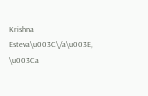Krishna Esteva\u003C\/a\u003E, \u003Ca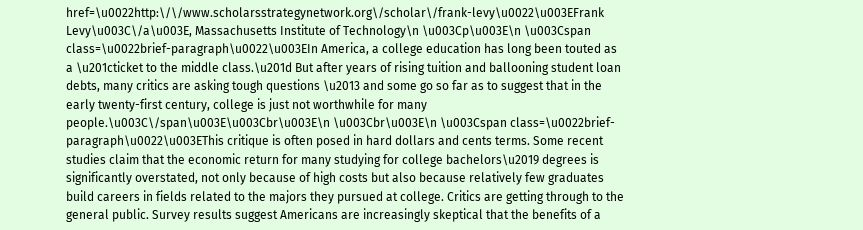href=\u0022http:\/\/www.scholarsstrategynetwork.org\/scholar\/frank-levy\u0022\u003EFrank Levy\u003C\/a\u003E, Massachusetts Institute of Technology\n \u003Cp\u003E\n \u003Cspan class=\u0022brief-paragraph\u0022\u003EIn America, a college education has long been touted as a \u201cticket to the middle class.\u201d But after years of rising tuition and ballooning student loan debts, many critics are asking tough questions \u2013 and some go so far as to suggest that in the early twenty-first century, college is just not worthwhile for many people.\u003C\/span\u003E\u003Cbr\u003E\n \u003Cbr\u003E\n \u003Cspan class=\u0022brief-paragraph\u0022\u003EThis critique is often posed in hard dollars and cents terms. Some recent studies claim that the economic return for many studying for college bachelors\u2019 degrees is significantly overstated, not only because of high costs but also because relatively few graduates build careers in fields related to the majors they pursued at college. Critics are getting through to the general public. Survey results suggest Americans are increasingly skeptical that the benefits of a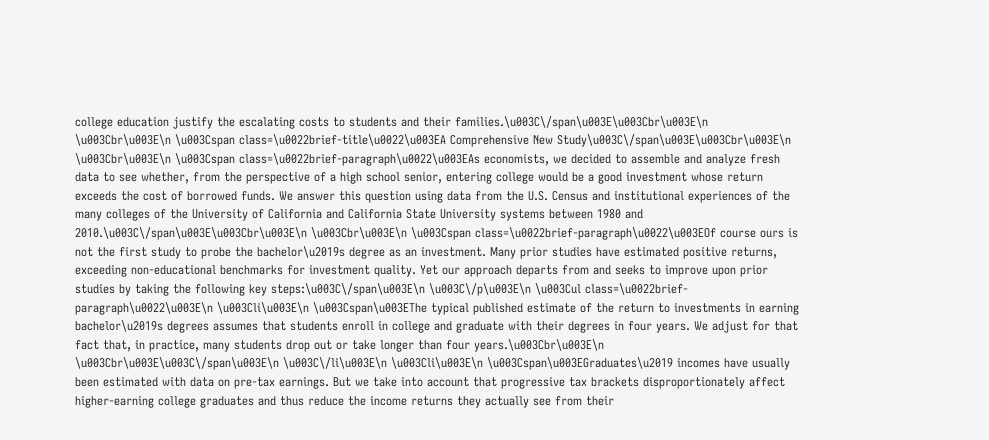college education justify the escalating costs to students and their families.\u003C\/span\u003E\u003Cbr\u003E\n \u003Cbr\u003E\n \u003Cspan class=\u0022brief-title\u0022\u003EA Comprehensive New Study\u003C\/span\u003E\u003Cbr\u003E\n \u003Cbr\u003E\n \u003Cspan class=\u0022brief-paragraph\u0022\u003EAs economists, we decided to assemble and analyze fresh data to see whether, from the perspective of a high school senior, entering college would be a good investment whose return exceeds the cost of borrowed funds. We answer this question using data from the U.S. Census and institutional experiences of the many colleges of the University of California and California State University systems between 1980 and 2010.\u003C\/span\u003E\u003Cbr\u003E\n \u003Cbr\u003E\n \u003Cspan class=\u0022brief-paragraph\u0022\u003EOf course ours is not the first study to probe the bachelor\u2019s degree as an investment. Many prior studies have estimated positive returns, exceeding non-educational benchmarks for investment quality. Yet our approach departs from and seeks to improve upon prior studies by taking the following key steps:\u003C\/span\u003E\n \u003C\/p\u003E\n \u003Cul class=\u0022brief-paragraph\u0022\u003E\n \u003Cli\u003E\n \u003Cspan\u003EThe typical published estimate of the return to investments in earning bachelor\u2019s degrees assumes that students enroll in college and graduate with their degrees in four years. We adjust for that fact that, in practice, many students drop out or take longer than four years.\u003Cbr\u003E\n \u003Cbr\u003E\u003C\/span\u003E\n \u003C\/li\u003E\n \u003Cli\u003E\n \u003Cspan\u003EGraduates\u2019 incomes have usually been estimated with data on pre-tax earnings. But we take into account that progressive tax brackets disproportionately affect higher-earning college graduates and thus reduce the income returns they actually see from their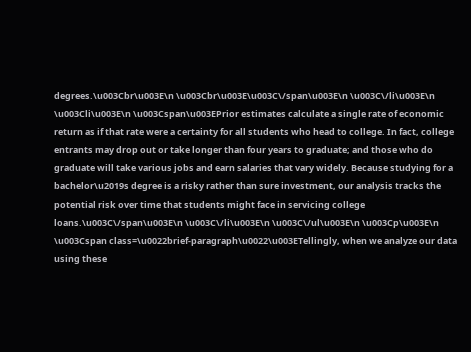degrees.\u003Cbr\u003E\n \u003Cbr\u003E\u003C\/span\u003E\n \u003C\/li\u003E\n \u003Cli\u003E\n \u003Cspan\u003EPrior estimates calculate a single rate of economic return as if that rate were a certainty for all students who head to college. In fact, college entrants may drop out or take longer than four years to graduate; and those who do graduate will take various jobs and earn salaries that vary widely. Because studying for a bachelor\u2019s degree is a risky rather than sure investment, our analysis tracks the potential risk over time that students might face in servicing college loans.\u003C\/span\u003E\n \u003C\/li\u003E\n \u003C\/ul\u003E\n \u003Cp\u003E\n \u003Cspan class=\u0022brief-paragraph\u0022\u003ETellingly, when we analyze our data using these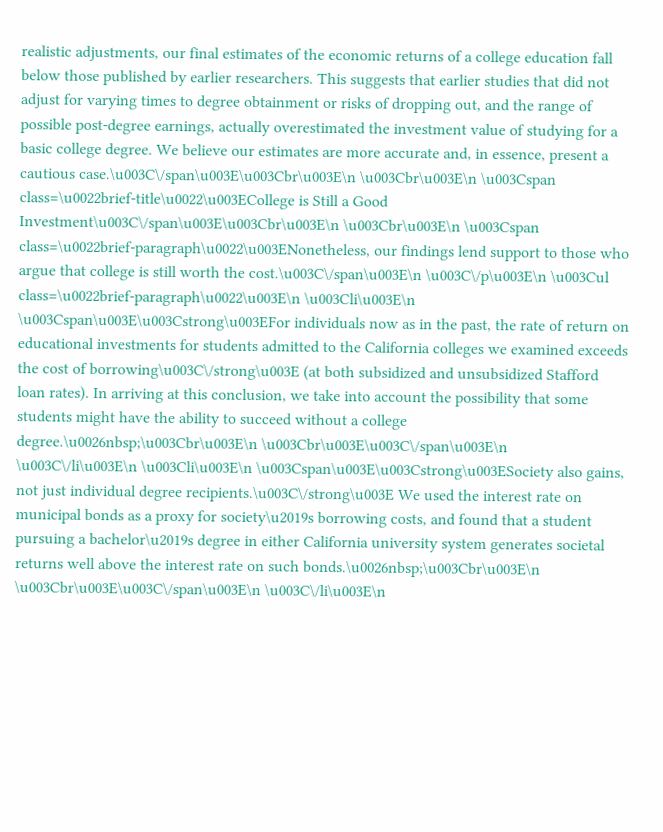realistic adjustments, our final estimates of the economic returns of a college education fall below those published by earlier researchers. This suggests that earlier studies that did not adjust for varying times to degree obtainment or risks of dropping out, and the range of possible post-degree earnings, actually overestimated the investment value of studying for a basic college degree. We believe our estimates are more accurate and, in essence, present a cautious case.\u003C\/span\u003E\u003Cbr\u003E\n \u003Cbr\u003E\n \u003Cspan class=\u0022brief-title\u0022\u003ECollege is Still a Good Investment\u003C\/span\u003E\u003Cbr\u003E\n \u003Cbr\u003E\n \u003Cspan class=\u0022brief-paragraph\u0022\u003ENonetheless, our findings lend support to those who argue that college is still worth the cost.\u003C\/span\u003E\n \u003C\/p\u003E\n \u003Cul class=\u0022brief-paragraph\u0022\u003E\n \u003Cli\u003E\n \u003Cspan\u003E\u003Cstrong\u003EFor individuals now as in the past, the rate of return on educational investments for students admitted to the California colleges we examined exceeds the cost of borrowing\u003C\/strong\u003E (at both subsidized and unsubsidized Stafford loan rates). In arriving at this conclusion, we take into account the possibility that some students might have the ability to succeed without a college degree.\u0026nbsp;\u003Cbr\u003E\n \u003Cbr\u003E\u003C\/span\u003E\n \u003C\/li\u003E\n \u003Cli\u003E\n \u003Cspan\u003E\u003Cstrong\u003ESociety also gains, not just individual degree recipients.\u003C\/strong\u003E We used the interest rate on municipal bonds as a proxy for society\u2019s borrowing costs, and found that a student pursuing a bachelor\u2019s degree in either California university system generates societal returns well above the interest rate on such bonds.\u0026nbsp;\u003Cbr\u003E\n \u003Cbr\u003E\u003C\/span\u003E\n \u003C\/li\u003E\n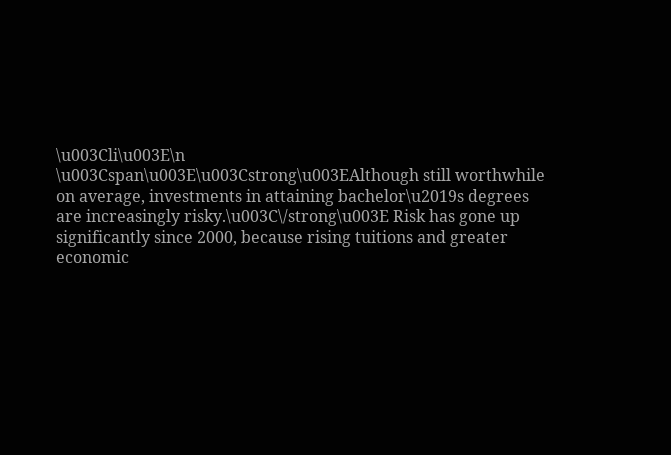\u003Cli\u003E\n \u003Cspan\u003E\u003Cstrong\u003EAlthough still worthwhile on average, investments in attaining bachelor\u2019s degrees are increasingly risky.\u003C\/strong\u003E Risk has gone up significantly since 2000, because rising tuitions and greater economic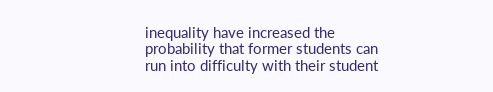inequality have increased the probability that former students can run into difficulty with their student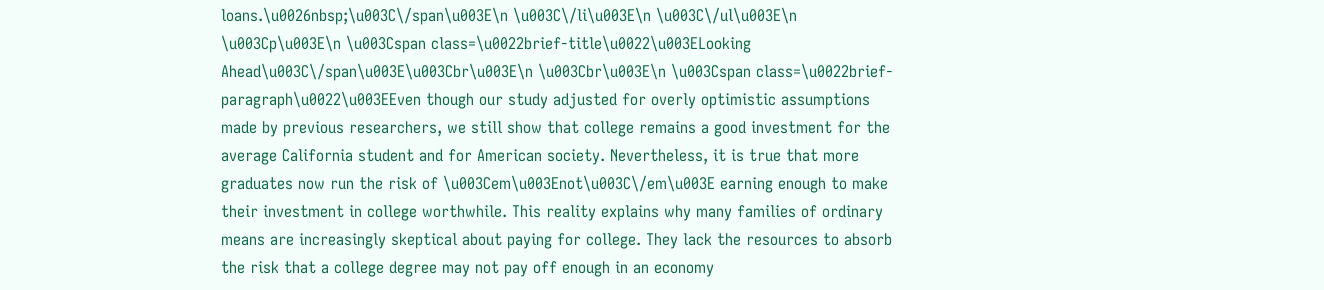loans.\u0026nbsp;\u003C\/span\u003E\n \u003C\/li\u003E\n \u003C\/ul\u003E\n \u003Cp\u003E\n \u003Cspan class=\u0022brief-title\u0022\u003ELooking Ahead\u003C\/span\u003E\u003Cbr\u003E\n \u003Cbr\u003E\n \u003Cspan class=\u0022brief-paragraph\u0022\u003EEven though our study adjusted for overly optimistic assumptions made by previous researchers, we still show that college remains a good investment for the average California student and for American society. Nevertheless, it is true that more graduates now run the risk of \u003Cem\u003Enot\u003C\/em\u003E earning enough to make their investment in college worthwhile. This reality explains why many families of ordinary means are increasingly skeptical about paying for college. They lack the resources to absorb the risk that a college degree may not pay off enough in an economy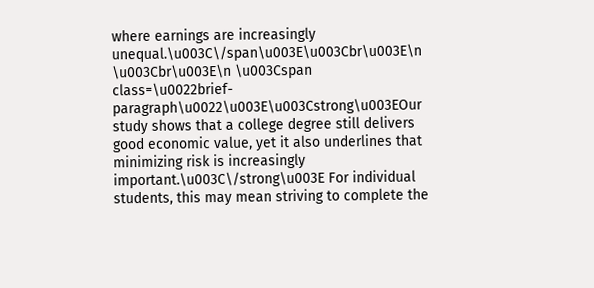where earnings are increasingly unequal.\u003C\/span\u003E\u003Cbr\u003E\n \u003Cbr\u003E\n \u003Cspan class=\u0022brief-paragraph\u0022\u003E\u003Cstrong\u003EOur study shows that a college degree still delivers good economic value, yet it also underlines that minimizing risk is increasingly important.\u003C\/strong\u003E For individual students, this may mean striving to complete the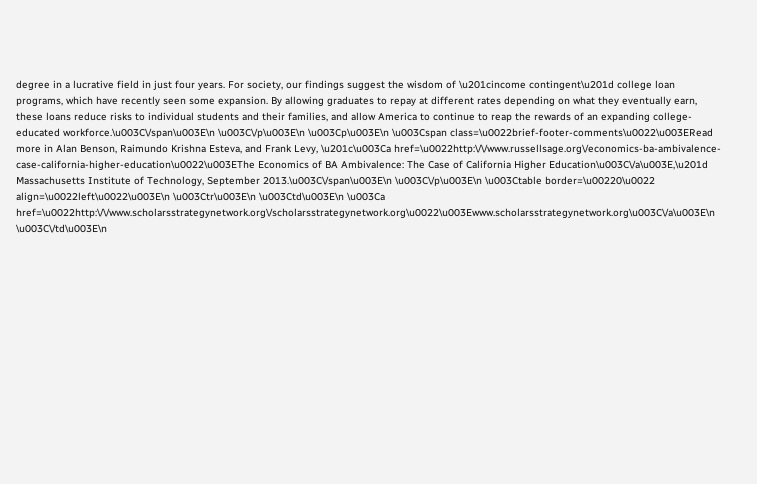degree in a lucrative field in just four years. For society, our findings suggest the wisdom of \u201cincome contingent\u201d college loan programs, which have recently seen some expansion. By allowing graduates to repay at different rates depending on what they eventually earn, these loans reduce risks to individual students and their families, and allow America to continue to reap the rewards of an expanding college-educated workforce.\u003C\/span\u003E\n \u003C\/p\u003E\n \u003Cp\u003E\n \u003Cspan class=\u0022brief-footer-comments\u0022\u003ERead more in Alan Benson, Raimundo Krishna Esteva, and Frank Levy, \u201c\u003Ca href=\u0022http:\/\/www.russellsage.org\/economics-ba-ambivalence-case-california-higher-education\u0022\u003EThe Economics of BA Ambivalence: The Case of California Higher Education\u003C\/a\u003E,\u201d Massachusetts Institute of Technology, September 2013.\u003C\/span\u003E\n \u003C\/p\u003E\n \u003Ctable border=\u00220\u0022 align=\u0022left\u0022\u003E\n \u003Ctr\u003E\n \u003Ctd\u003E\n \u003Ca href=\u0022http:\/\/www.scholarsstrategynetwork.org\/scholarsstrategynetwork.org\u0022\u003Ewww.scholarsstrategynetwork.org\u003C\/a\u003E\n \u003C\/td\u003E\n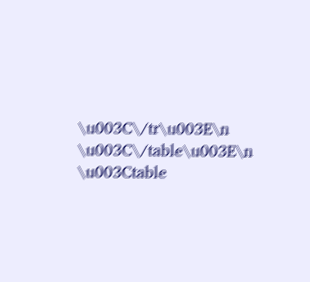\u003C\/tr\u003E\n \u003C\/table\u003E\n \u003Ctable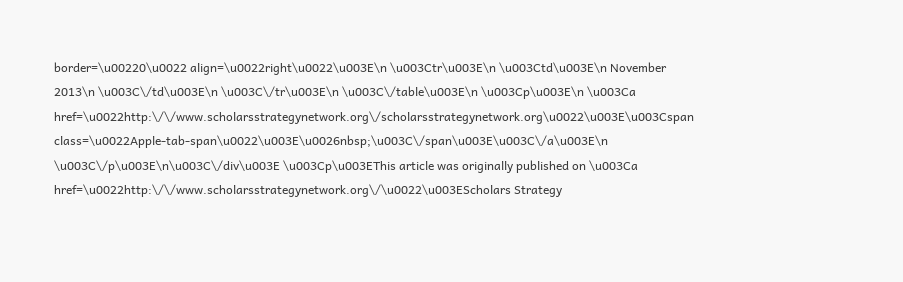border=\u00220\u0022 align=\u0022right\u0022\u003E\n \u003Ctr\u003E\n \u003Ctd\u003E\n November 2013\n \u003C\/td\u003E\n \u003C\/tr\u003E\n \u003C\/table\u003E\n \u003Cp\u003E\n \u003Ca href=\u0022http:\/\/www.scholarsstrategynetwork.org\/scholarsstrategynetwork.org\u0022\u003E\u003Cspan class=\u0022Apple-tab-span\u0022\u003E\u0026nbsp;\u003C\/span\u003E\u003C\/a\u003E\n \u003C\/p\u003E\n\u003C\/div\u003E \u003Cp\u003EThis article was originally published on \u003Ca href=\u0022http:\/\/www.scholarsstrategynetwork.org\/\u0022\u003EScholars Strategy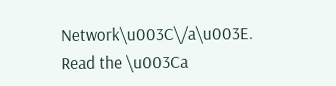Network\u003C\/a\u003E. Read the \u003Ca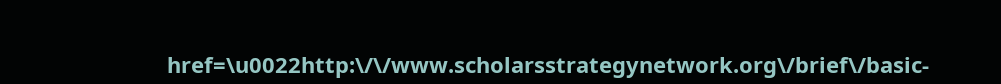href=\u0022http:\/\/www.scholarsstrategynetwork.org\/brief\/basic-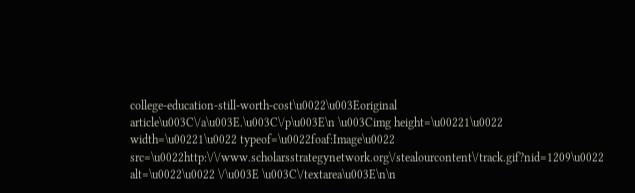college-education-still-worth-cost\u0022\u003Eoriginal article\u003C\/a\u003E.\u003C\/p\u003E\n \u003Cimg height=\u00221\u0022 width=\u00221\u0022 typeof=\u0022foaf:Image\u0022 src=\u0022http:\/\/www.scholarsstrategynetwork.org\/stealourcontent\/track.gif?nid=1209\u0022 alt=\u0022\u0022 \/\u003E \u003C\/textarea\u003E\n\n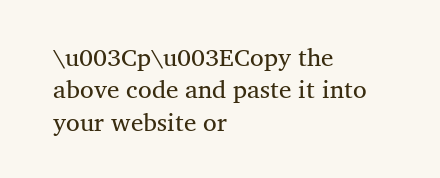\u003Cp\u003ECopy the above code and paste it into your website or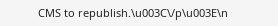CMS to republish.\u003C\/p\u003E\n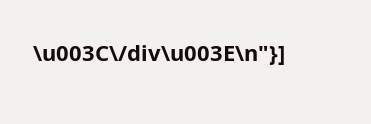\u003C\/div\u003E\n"}]